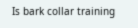Is bark collar training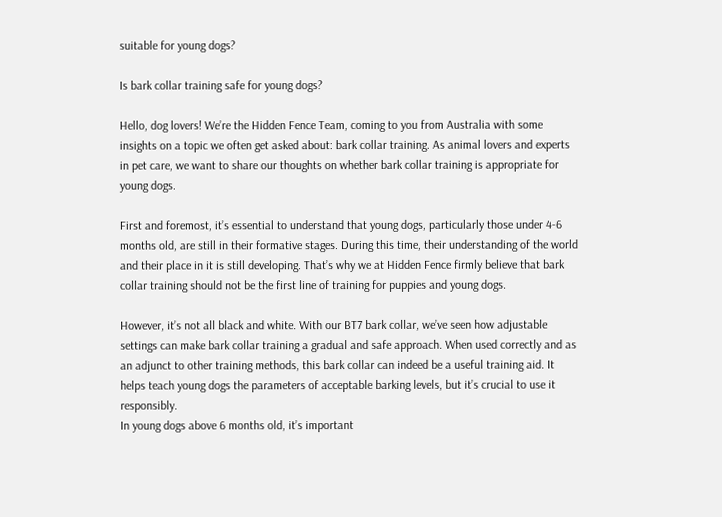suitable for young dogs?

Is bark collar training safe for young dogs?

Hello, dog lovers! We’re the Hidden Fence Team, coming to you from Australia with some insights on a topic we often get asked about: bark collar training. As animal lovers and experts in pet care, we want to share our thoughts on whether bark collar training is appropriate for young dogs.

First and foremost, it’s essential to understand that young dogs, particularly those under 4-6 months old, are still in their formative stages. During this time, their understanding of the world and their place in it is still developing. That’s why we at Hidden Fence firmly believe that bark collar training should not be the first line of training for puppies and young dogs.

However, it’s not all black and white. With our BT7 bark collar, we’ve seen how adjustable settings can make bark collar training a gradual and safe approach. When used correctly and as an adjunct to other training methods, this bark collar can indeed be a useful training aid. It helps teach young dogs the parameters of acceptable barking levels, but it’s crucial to use it responsibly.
In young dogs above 6 months old, it’s important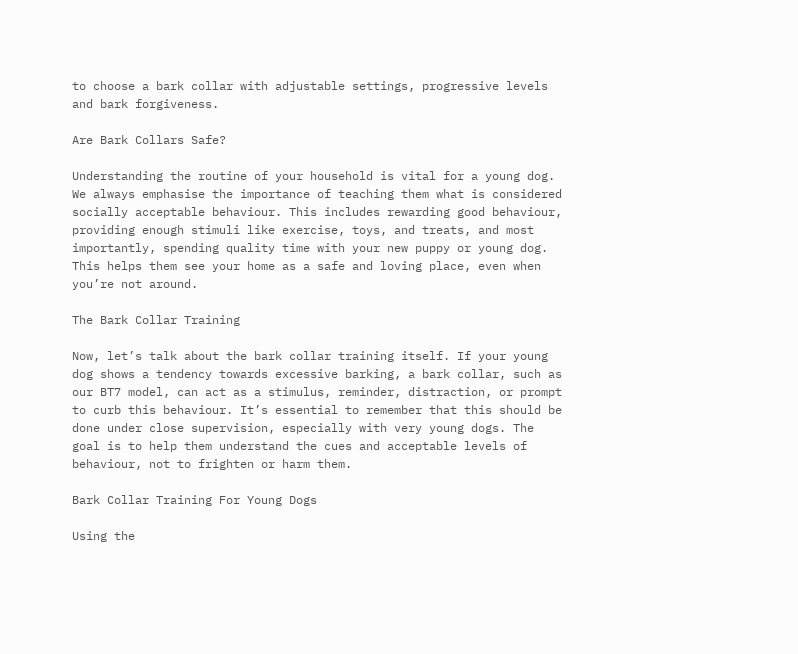to choose a bark collar with adjustable settings, progressive levels and bark forgiveness.

Are Bark Collars Safe?

Understanding the routine of your household is vital for a young dog. We always emphasise the importance of teaching them what is considered socially acceptable behaviour. This includes rewarding good behaviour, providing enough stimuli like exercise, toys, and treats, and most importantly, spending quality time with your new puppy or young dog. This helps them see your home as a safe and loving place, even when you’re not around.

The Bark Collar Training

Now, let’s talk about the bark collar training itself. If your young dog shows a tendency towards excessive barking, a bark collar, such as our BT7 model, can act as a stimulus, reminder, distraction, or prompt to curb this behaviour. It’s essential to remember that this should be done under close supervision, especially with very young dogs. The goal is to help them understand the cues and acceptable levels of behaviour, not to frighten or harm them.

Bark Collar Training For Young Dogs

Using the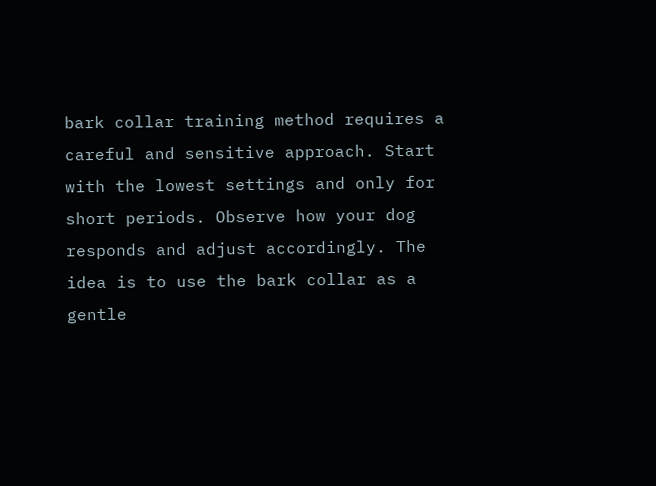bark collar training method requires a careful and sensitive approach. Start with the lowest settings and only for short periods. Observe how your dog responds and adjust accordingly. The idea is to use the bark collar as a gentle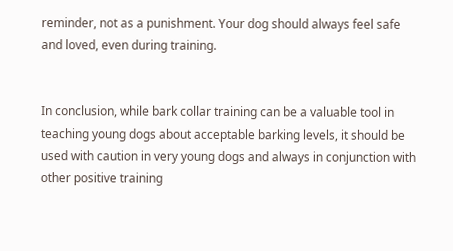reminder, not as a punishment. Your dog should always feel safe and loved, even during training.


In conclusion, while bark collar training can be a valuable tool in teaching young dogs about acceptable barking levels, it should be used with caution in very young dogs and always in conjunction with other positive training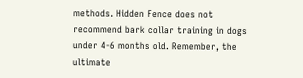methods. Hidden Fence does not recommend bark collar training in dogs under 4-6 months old. Remember, the ultimate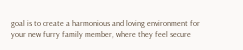goal is to create a harmonious and loving environment for your new furry family member, where they feel secure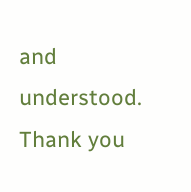and understood.
Thank you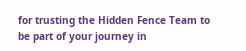for trusting the Hidden Fence Team to be part of your journey in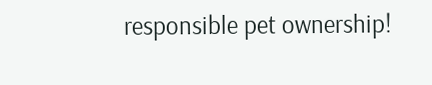responsible pet ownership!